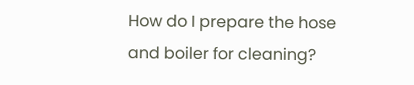How do I prepare the hose and boiler for cleaning?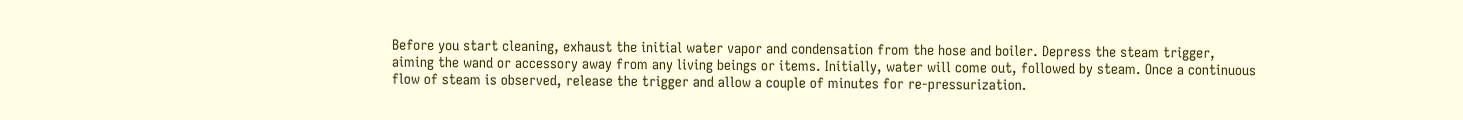Before you start cleaning, exhaust the initial water vapor and condensation from the hose and boiler. Depress the steam trigger, aiming the wand or accessory away from any living beings or items. Initially, water will come out, followed by steam. Once a continuous flow of steam is observed, release the trigger and allow a couple of minutes for re-pressurization.